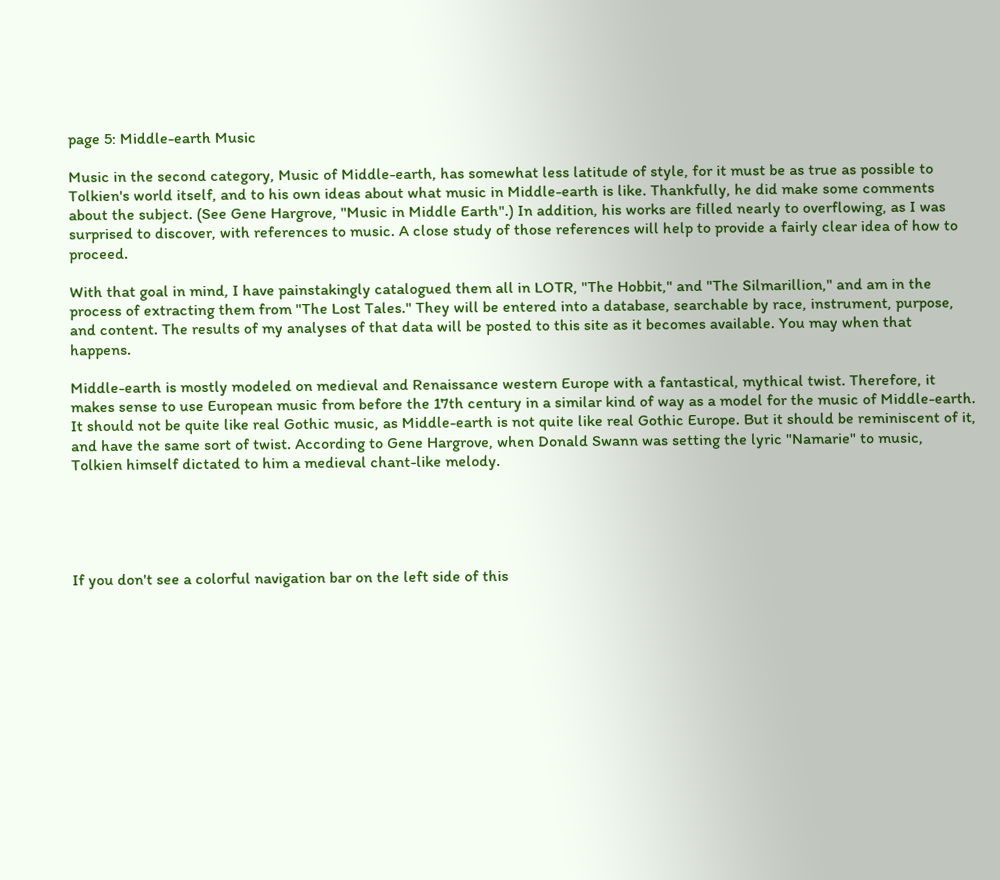page 5: Middle-earth Music

Music in the second category, Music of Middle-earth, has somewhat less latitude of style, for it must be as true as possible to Tolkien's world itself, and to his own ideas about what music in Middle-earth is like. Thankfully, he did make some comments about the subject. (See Gene Hargrove, "Music in Middle Earth".) In addition, his works are filled nearly to overflowing, as I was surprised to discover, with references to music. A close study of those references will help to provide a fairly clear idea of how to proceed.

With that goal in mind, I have painstakingly catalogued them all in LOTR, "The Hobbit," and "The Silmarillion," and am in the process of extracting them from "The Lost Tales." They will be entered into a database, searchable by race, instrument, purpose, and content. The results of my analyses of that data will be posted to this site as it becomes available. You may when that happens.

Middle-earth is mostly modeled on medieval and Renaissance western Europe with a fantastical, mythical twist. Therefore, it makes sense to use European music from before the 17th century in a similar kind of way as a model for the music of Middle-earth. It should not be quite like real Gothic music, as Middle-earth is not quite like real Gothic Europe. But it should be reminiscent of it, and have the same sort of twist. According to Gene Hargrove, when Donald Swann was setting the lyric "Namarie" to music, Tolkien himself dictated to him a medieval chant-like melody.





If you don't see a colorful navigation bar on the left side of this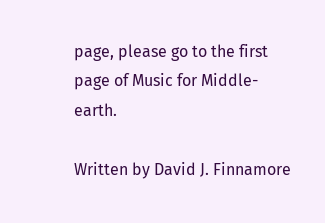page, please go to the first page of Music for Middle-earth.

Written by David J. Finnamore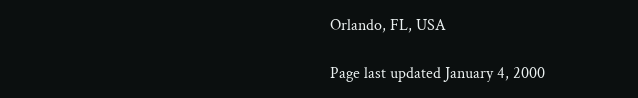Orlando, FL, USA

Page last updated January 4, 2000